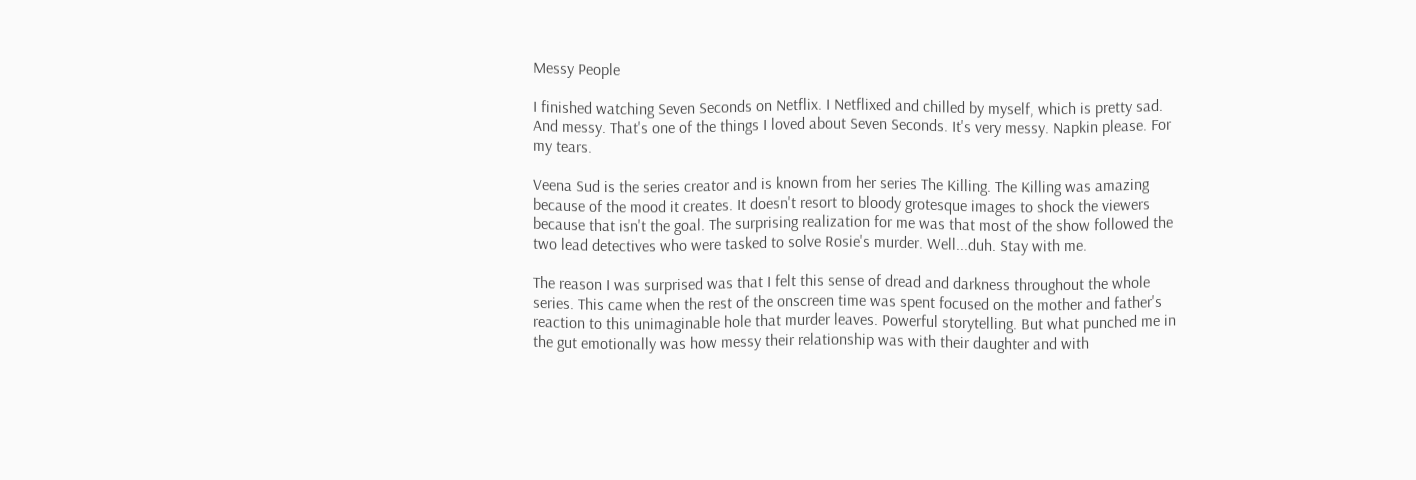Messy People

I finished watching Seven Seconds on Netflix. I Netflixed and chilled by myself, which is pretty sad. And messy. That's one of the things I loved about Seven Seconds. It's very messy. Napkin please. For my tears.

Veena Sud is the series creator and is known from her series The Killing. The Killing was amazing because of the mood it creates. It doesn't resort to bloody grotesque images to shock the viewers because that isn't the goal. The surprising realization for me was that most of the show followed the two lead detectives who were tasked to solve Rosie's murder. Well...duh. Stay with me.

The reason I was surprised was that I felt this sense of dread and darkness throughout the whole series. This came when the rest of the onscreen time was spent focused on the mother and father's reaction to this unimaginable hole that murder leaves. Powerful storytelling. But what punched me in the gut emotionally was how messy their relationship was with their daughter and with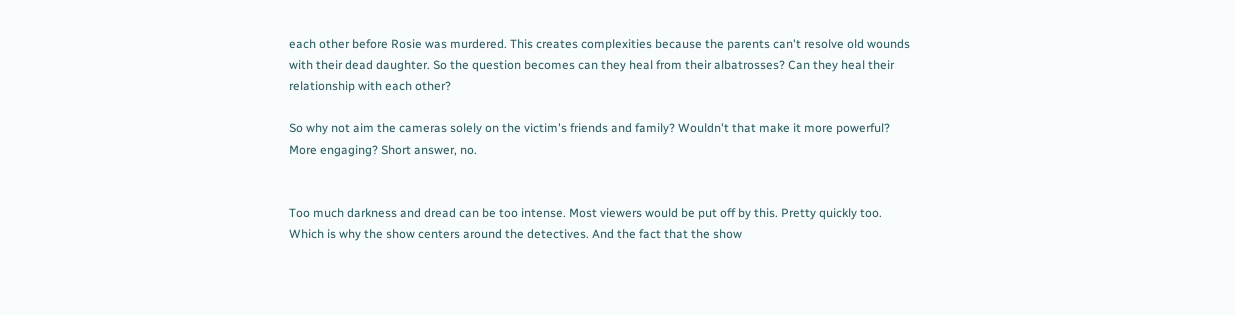each other before Rosie was murdered. This creates complexities because the parents can't resolve old wounds with their dead daughter. So the question becomes can they heal from their albatrosses? Can they heal their relationship with each other?

So why not aim the cameras solely on the victim's friends and family? Wouldn't that make it more powerful? More engaging? Short answer, no.


Too much darkness and dread can be too intense. Most viewers would be put off by this. Pretty quickly too. Which is why the show centers around the detectives. And the fact that the show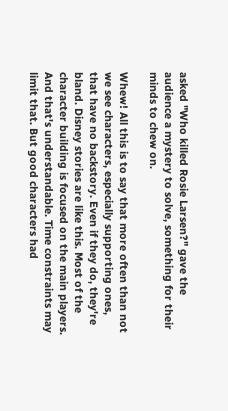asked "Who killed Rosie Larsen?" gave the audience a mystery to solve, something for their minds to chew on.

Whew! All this is to say that more often than not we see characters, especially supporting ones, that have no backstory. Even if they do, they're bland. Disney stories are like this. Most of the character building is focused on the main players. And that's understandable. Time constraints may limit that. But good characters had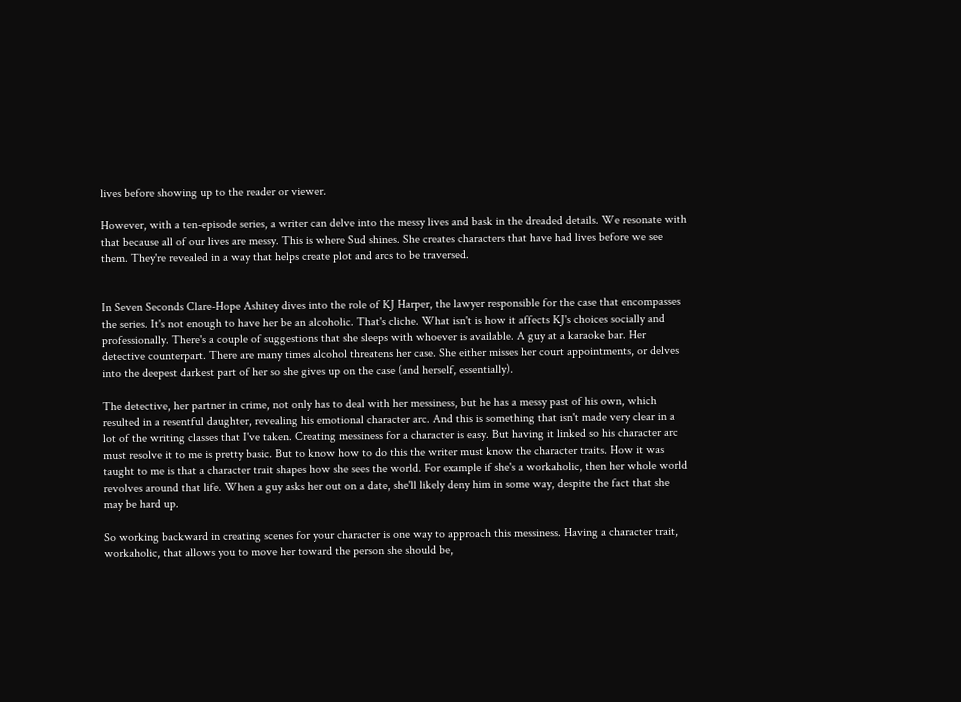lives before showing up to the reader or viewer.

However, with a ten-episode series, a writer can delve into the messy lives and bask in the dreaded details. We resonate with that because all of our lives are messy. This is where Sud shines. She creates characters that have had lives before we see them. They're revealed in a way that helps create plot and arcs to be traversed.


In Seven Seconds Clare-Hope Ashitey dives into the role of KJ Harper, the lawyer responsible for the case that encompasses the series. It's not enough to have her be an alcoholic. That's cliche. What isn't is how it affects KJ's choices socially and professionally. There's a couple of suggestions that she sleeps with whoever is available. A guy at a karaoke bar. Her detective counterpart. There are many times alcohol threatens her case. She either misses her court appointments, or delves into the deepest darkest part of her so she gives up on the case (and herself, essentially).

The detective, her partner in crime, not only has to deal with her messiness, but he has a messy past of his own, which resulted in a resentful daughter, revealing his emotional character arc. And this is something that isn't made very clear in a lot of the writing classes that I've taken. Creating messiness for a character is easy. But having it linked so his character arc must resolve it to me is pretty basic. But to know how to do this the writer must know the character traits. How it was taught to me is that a character trait shapes how she sees the world. For example if she's a workaholic, then her whole world revolves around that life. When a guy asks her out on a date, she'll likely deny him in some way, despite the fact that she may be hard up.

So working backward in creating scenes for your character is one way to approach this messiness. Having a character trait, workaholic, that allows you to move her toward the person she should be,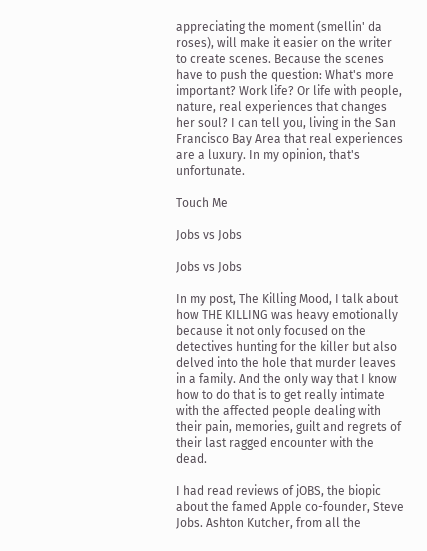appreciating the moment (smellin' da roses), will make it easier on the writer to create scenes. Because the scenes have to push the question: What's more important? Work life? Or life with people, nature, real experiences that changes her soul? I can tell you, living in the San Francisco Bay Area that real experiences are a luxury. In my opinion, that's unfortunate.

Touch Me

Jobs vs Jobs

Jobs vs Jobs

In my post, The Killing Mood, I talk about how THE KILLING was heavy emotionally because it not only focused on the detectives hunting for the killer but also delved into the hole that murder leaves in a family. And the only way that I know how to do that is to get really intimate with the affected people dealing with their pain, memories, guilt and regrets of their last ragged encounter with the dead.

I had read reviews of jOBS, the biopic about the famed Apple co-founder, Steve Jobs. Ashton Kutcher, from all the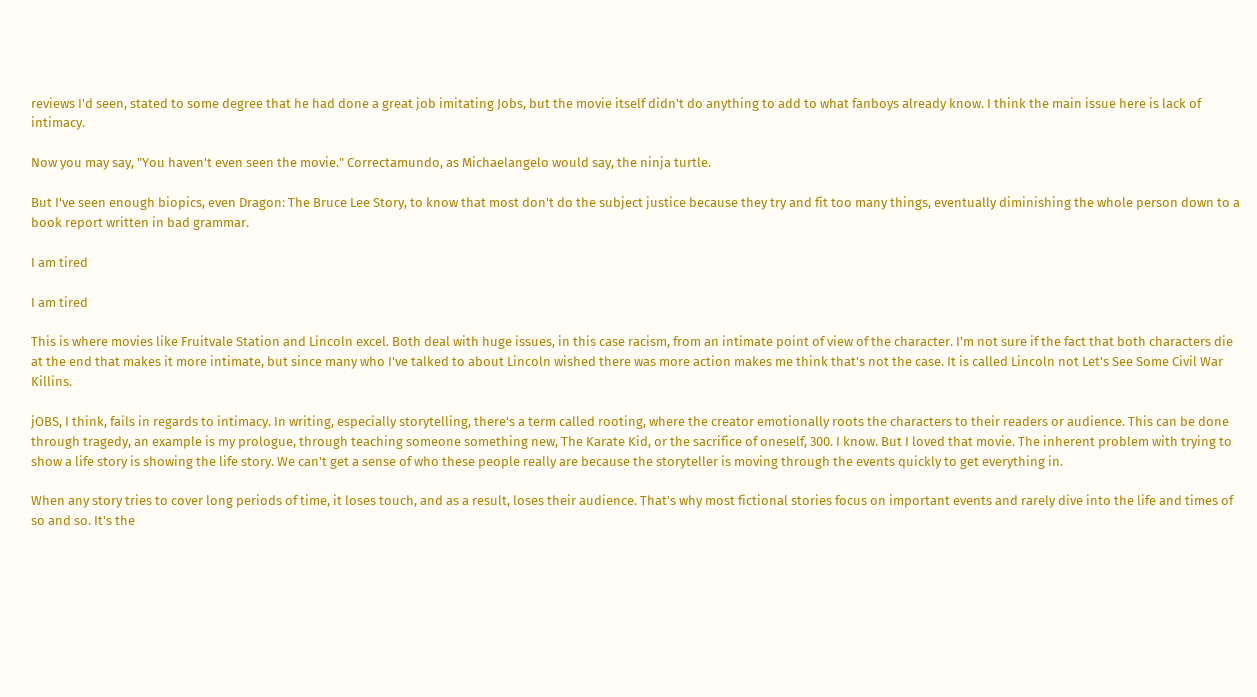reviews I'd seen, stated to some degree that he had done a great job imitating Jobs, but the movie itself didn't do anything to add to what fanboys already know. I think the main issue here is lack of intimacy.

Now you may say, "You haven't even seen the movie." Correctamundo, as Michaelangelo would say, the ninja turtle.

But I've seen enough biopics, even Dragon: The Bruce Lee Story, to know that most don't do the subject justice because they try and fit too many things, eventually diminishing the whole person down to a book report written in bad grammar.

I am tired

I am tired

This is where movies like Fruitvale Station and Lincoln excel. Both deal with huge issues, in this case racism, from an intimate point of view of the character. I'm not sure if the fact that both characters die at the end that makes it more intimate, but since many who I've talked to about Lincoln wished there was more action makes me think that's not the case. It is called Lincoln not Let's See Some Civil War Killins.

jOBS, I think, fails in regards to intimacy. In writing, especially storytelling, there's a term called rooting, where the creator emotionally roots the characters to their readers or audience. This can be done through tragedy, an example is my prologue, through teaching someone something new, The Karate Kid, or the sacrifice of oneself, 300. I know. But I loved that movie. The inherent problem with trying to show a life story is showing the life story. We can't get a sense of who these people really are because the storyteller is moving through the events quickly to get everything in.

When any story tries to cover long periods of time, it loses touch, and as a result, loses their audience. That's why most fictional stories focus on important events and rarely dive into the life and times of so and so. It's the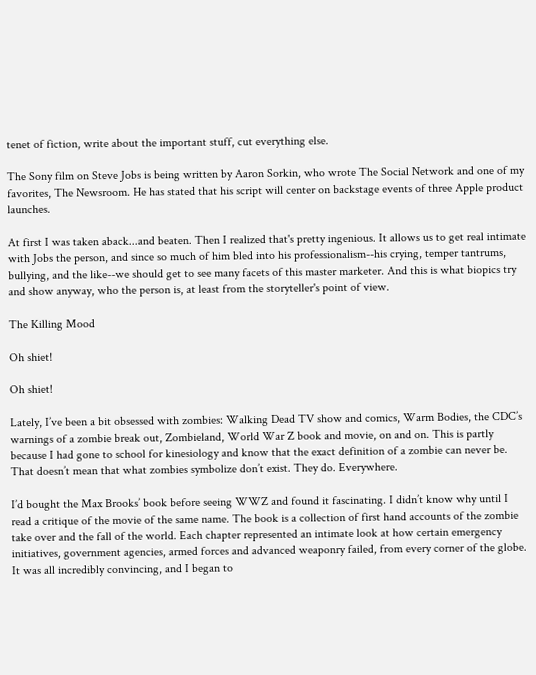tenet of fiction, write about the important stuff, cut everything else.

The Sony film on Steve Jobs is being written by Aaron Sorkin, who wrote The Social Network and one of my favorites, The Newsroom. He has stated that his script will center on backstage events of three Apple product launches.

At first I was taken aback...and beaten. Then I realized that's pretty ingenious. It allows us to get real intimate with Jobs the person, and since so much of him bled into his professionalism--his crying, temper tantrums, bullying, and the like--we should get to see many facets of this master marketer. And this is what biopics try and show anyway, who the person is, at least from the storyteller's point of view.

The Killing Mood

Oh shiet!

Oh shiet!

Lately, I’ve been a bit obsessed with zombies: Walking Dead TV show and comics, Warm Bodies, the CDC’s warnings of a zombie break out, Zombieland, World War Z book and movie, on and on. This is partly because I had gone to school for kinesiology and know that the exact definition of a zombie can never be. That doesn’t mean that what zombies symbolize don’t exist. They do. Everywhere.

I’d bought the Max Brooks’ book before seeing WWZ and found it fascinating. I didn’t know why until I read a critique of the movie of the same name. The book is a collection of first hand accounts of the zombie take over and the fall of the world. Each chapter represented an intimate look at how certain emergency initiatives, government agencies, armed forces and advanced weaponry failed, from every corner of the globe. It was all incredibly convincing, and I began to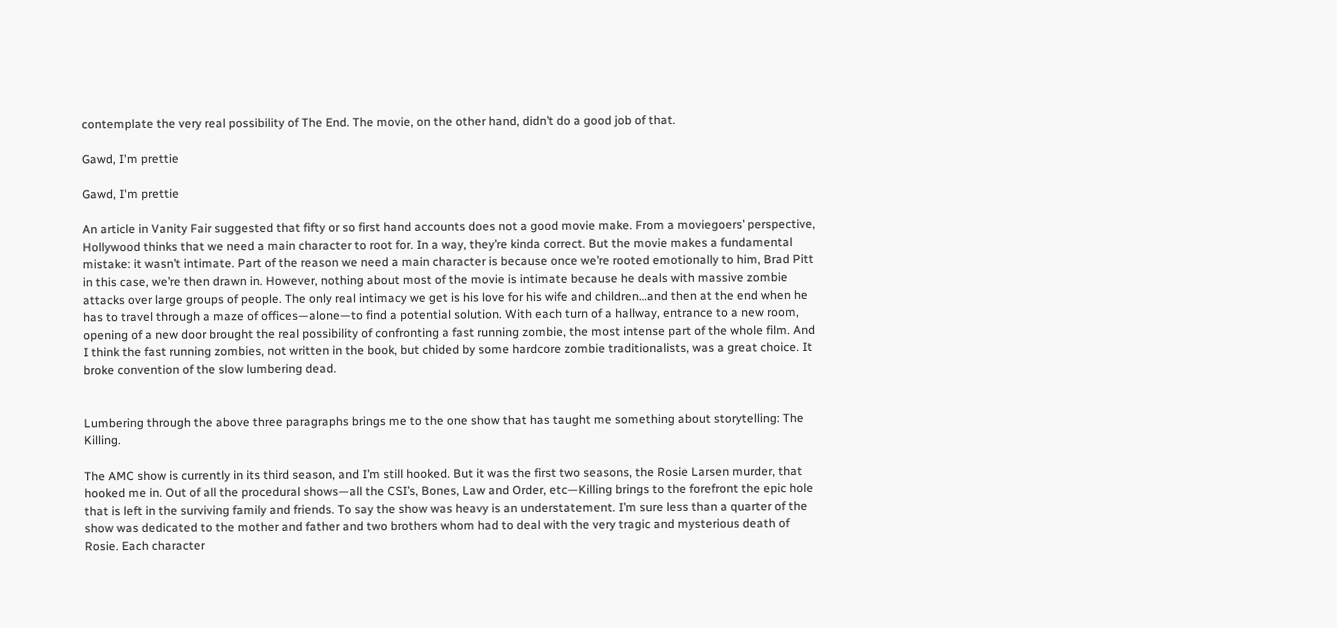contemplate the very real possibility of The End. The movie, on the other hand, didn’t do a good job of that.

Gawd, I'm prettie

Gawd, I'm prettie

An article in Vanity Fair suggested that fifty or so first hand accounts does not a good movie make. From a moviegoers’ perspective, Hollywood thinks that we need a main character to root for. In a way, they’re kinda correct. But the movie makes a fundamental mistake: it wasn’t intimate. Part of the reason we need a main character is because once we’re rooted emotionally to him, Brad Pitt in this case, we’re then drawn in. However, nothing about most of the movie is intimate because he deals with massive zombie attacks over large groups of people. The only real intimacy we get is his love for his wife and children…and then at the end when he has to travel through a maze of offices—alone—to find a potential solution. With each turn of a hallway, entrance to a new room, opening of a new door brought the real possibility of confronting a fast running zombie, the most intense part of the whole film. And I think the fast running zombies, not written in the book, but chided by some hardcore zombie traditionalists, was a great choice. It broke convention of the slow lumbering dead.


Lumbering through the above three paragraphs brings me to the one show that has taught me something about storytelling: The Killing.

The AMC show is currently in its third season, and I’m still hooked. But it was the first two seasons, the Rosie Larsen murder, that hooked me in. Out of all the procedural shows—all the CSI’s, Bones, Law and Order, etc—Killing brings to the forefront the epic hole that is left in the surviving family and friends. To say the show was heavy is an understatement. I’m sure less than a quarter of the show was dedicated to the mother and father and two brothers whom had to deal with the very tragic and mysterious death of Rosie. Each character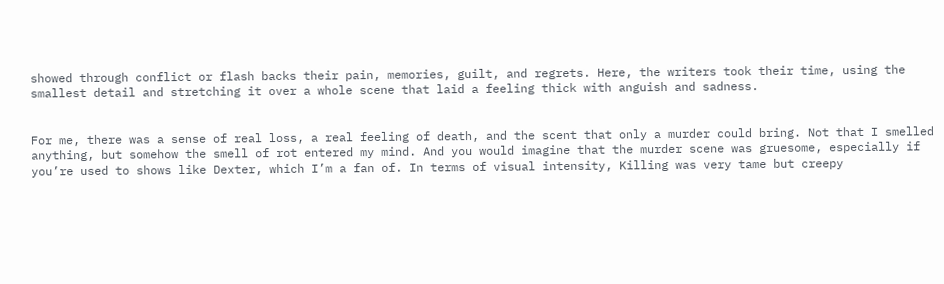showed through conflict or flash backs their pain, memories, guilt, and regrets. Here, the writers took their time, using the smallest detail and stretching it over a whole scene that laid a feeling thick with anguish and sadness.


For me, there was a sense of real loss, a real feeling of death, and the scent that only a murder could bring. Not that I smelled anything, but somehow the smell of rot entered my mind. And you would imagine that the murder scene was gruesome, especially if you’re used to shows like Dexter, which I’m a fan of. In terms of visual intensity, Killing was very tame but creepy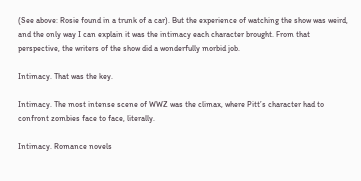(See above: Rosie found in a trunk of a car). But the experience of watching the show was weird, and the only way I can explain it was the intimacy each character brought. From that perspective, the writers of the show did a wonderfully morbid job.

Intimacy. That was the key.

Intimacy. The most intense scene of WWZ was the climax, where Pitt’s character had to confront zombies face to face, literally.

Intimacy. Romance novels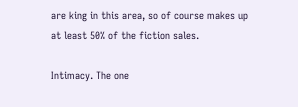are king in this area, so of course makes up at least 50% of the fiction sales.

Intimacy. The one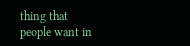thing that people want in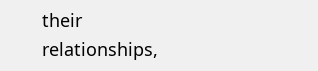their relationships,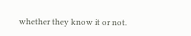whether they know it or not.